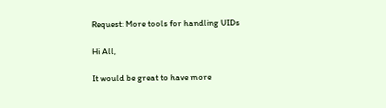Request: More tools for handling UIDs

Hi All,

It would be great to have more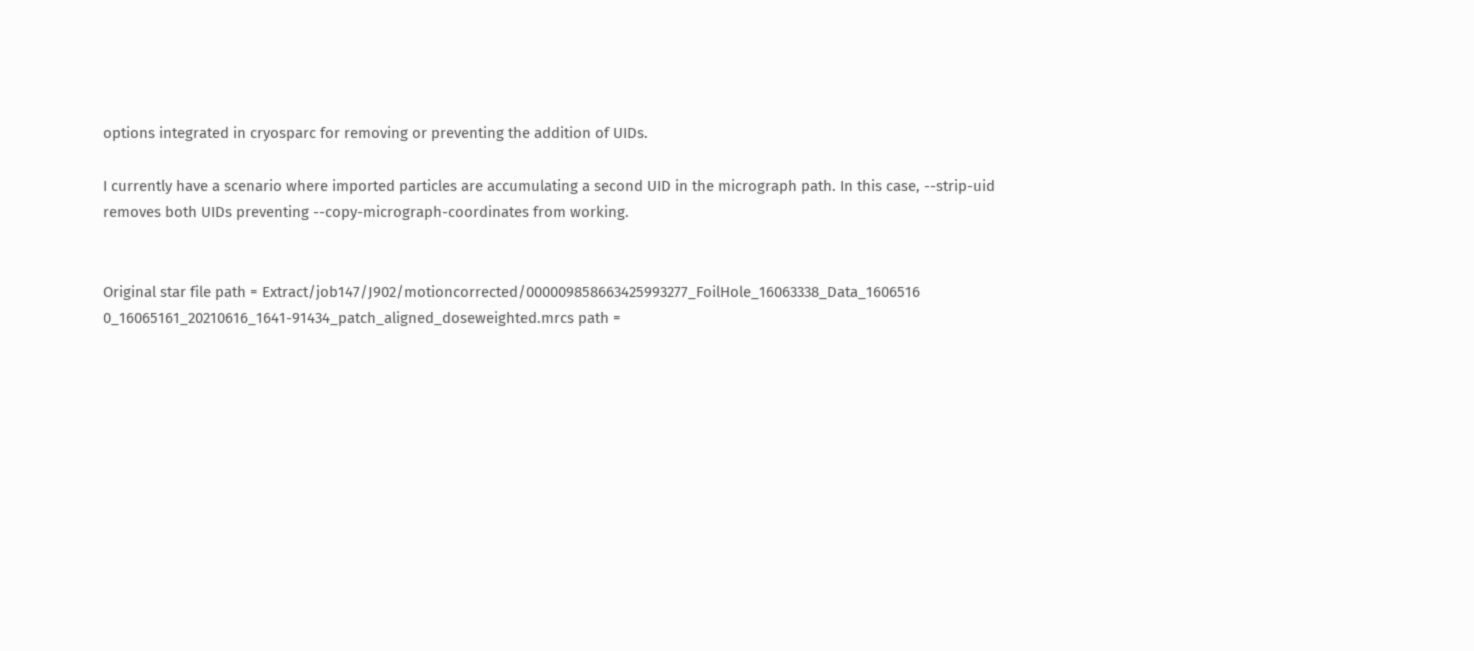options integrated in cryosparc for removing or preventing the addition of UIDs.

I currently have a scenario where imported particles are accumulating a second UID in the micrograph path. In this case, --strip-uid removes both UIDs preventing --copy-micrograph-coordinates from working.


Original star file path = Extract/job147/J902/motioncorrected/000009858663425993277_FoilHole_16063338_Data_1606516
0_16065161_20210616_1641-91434_patch_aligned_doseweighted.mrcs path =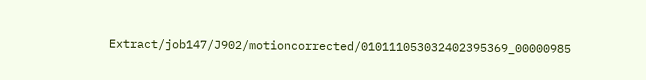Extract/job147/J902/motioncorrected/010111053032402395369_00000985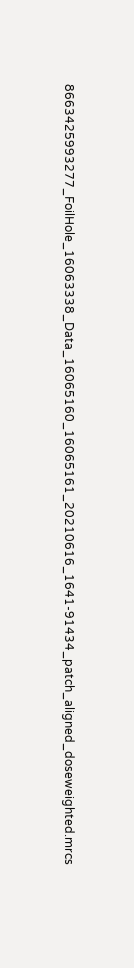8663425993277_FoilHole_16063338_Data_16065160_16065161_20210616_1641-91434_patch_aligned_doseweighted.mrcs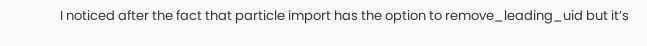I noticed after the fact that particle import has the option to remove_leading_uid but it’s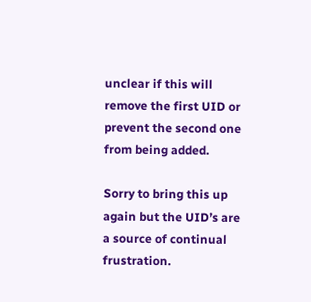unclear if this will remove the first UID or prevent the second one from being added.

Sorry to bring this up again but the UID’s are a source of continual frustration.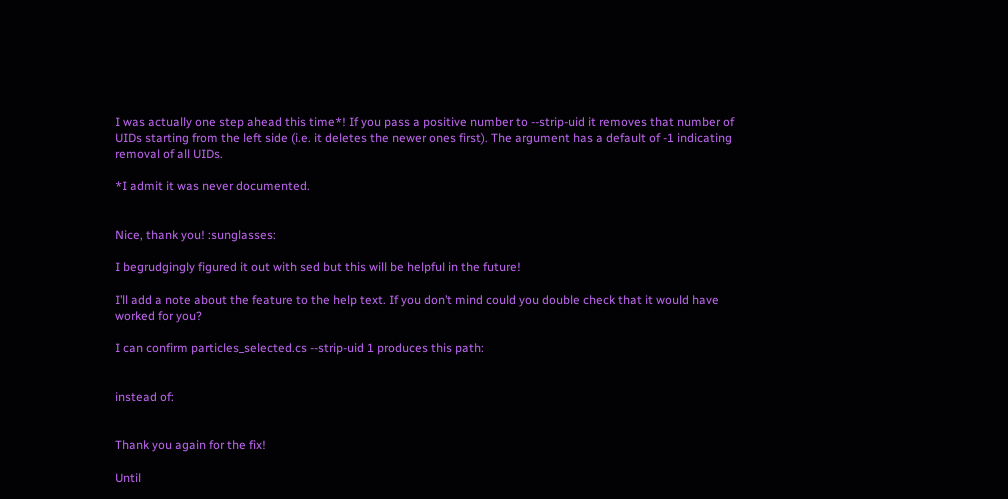I was actually one step ahead this time*! If you pass a positive number to --strip-uid it removes that number of UIDs starting from the left side (i.e. it deletes the newer ones first). The argument has a default of -1 indicating removal of all UIDs.

*I admit it was never documented.


Nice, thank you! :sunglasses:

I begrudgingly figured it out with sed but this will be helpful in the future!

I’ll add a note about the feature to the help text. If you don’t mind could you double check that it would have worked for you?

I can confirm particles_selected.cs --strip-uid 1 produces this path:


instead of:


Thank you again for the fix!

Until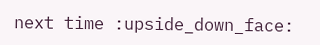next time :upside_down_face: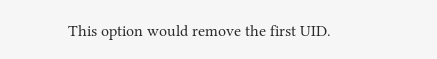This option would remove the first UID.